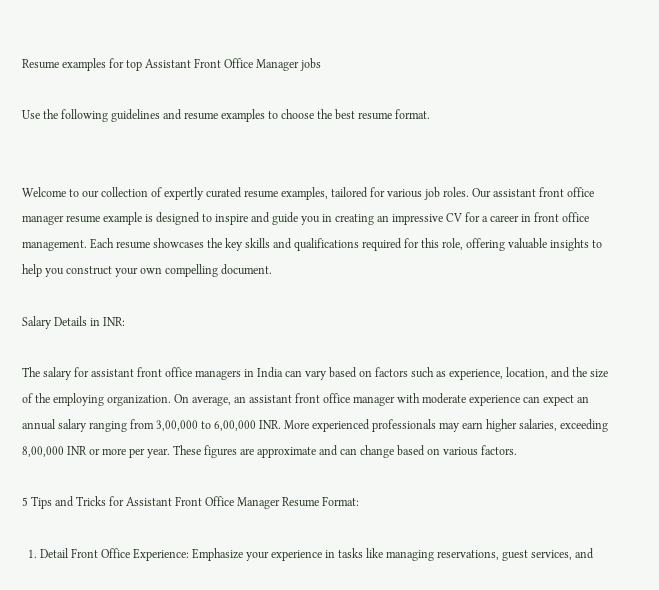Resume examples for top Assistant Front Office Manager jobs

Use the following guidelines and resume examples to choose the best resume format.


Welcome to our collection of expertly curated resume examples, tailored for various job roles. Our assistant front office manager resume example is designed to inspire and guide you in creating an impressive CV for a career in front office management. Each resume showcases the key skills and qualifications required for this role, offering valuable insights to help you construct your own compelling document.

Salary Details in INR:

The salary for assistant front office managers in India can vary based on factors such as experience, location, and the size of the employing organization. On average, an assistant front office manager with moderate experience can expect an annual salary ranging from 3,00,000 to 6,00,000 INR. More experienced professionals may earn higher salaries, exceeding 8,00,000 INR or more per year. These figures are approximate and can change based on various factors.

5 Tips and Tricks for Assistant Front Office Manager Resume Format:

  1. Detail Front Office Experience: Emphasize your experience in tasks like managing reservations, guest services, and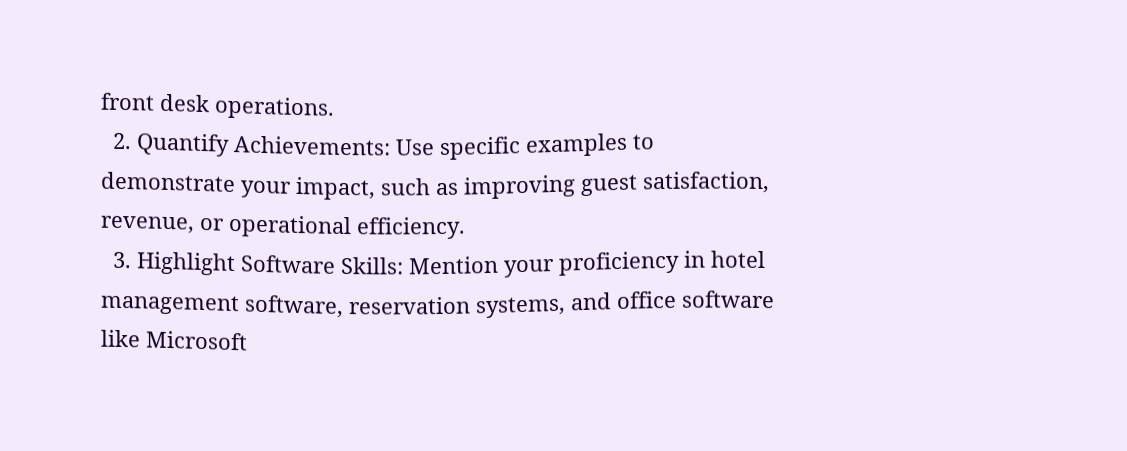front desk operations.
  2. Quantify Achievements: Use specific examples to demonstrate your impact, such as improving guest satisfaction, revenue, or operational efficiency.
  3. Highlight Software Skills: Mention your proficiency in hotel management software, reservation systems, and office software like Microsoft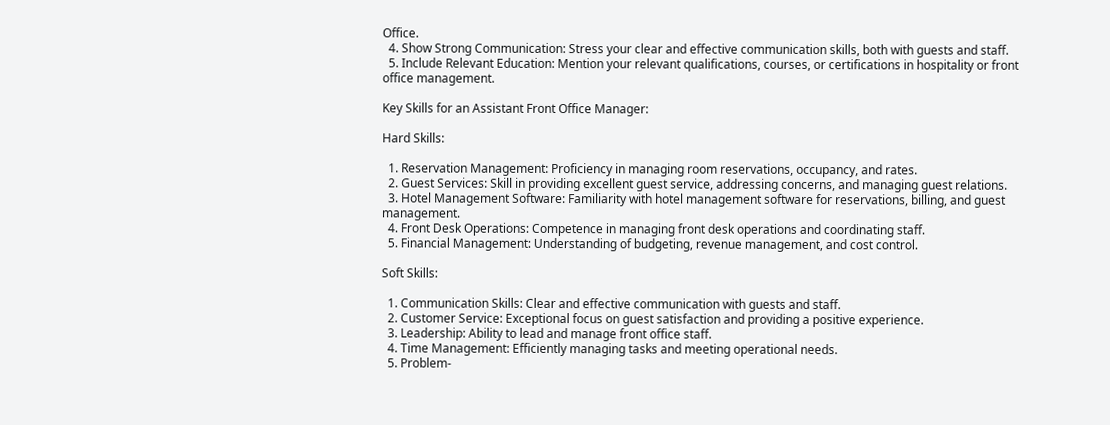Office.
  4. Show Strong Communication: Stress your clear and effective communication skills, both with guests and staff.
  5. Include Relevant Education: Mention your relevant qualifications, courses, or certifications in hospitality or front office management.

Key Skills for an Assistant Front Office Manager:

Hard Skills:

  1. Reservation Management: Proficiency in managing room reservations, occupancy, and rates.
  2. Guest Services: Skill in providing excellent guest service, addressing concerns, and managing guest relations.
  3. Hotel Management Software: Familiarity with hotel management software for reservations, billing, and guest management.
  4. Front Desk Operations: Competence in managing front desk operations and coordinating staff.
  5. Financial Management: Understanding of budgeting, revenue management, and cost control.

Soft Skills:

  1. Communication Skills: Clear and effective communication with guests and staff.
  2. Customer Service: Exceptional focus on guest satisfaction and providing a positive experience.
  3. Leadership: Ability to lead and manage front office staff.
  4. Time Management: Efficiently managing tasks and meeting operational needs.
  5. Problem-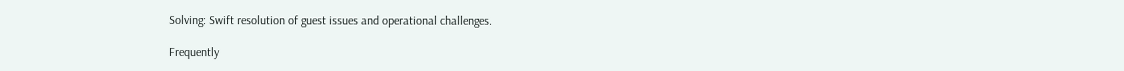Solving: Swift resolution of guest issues and operational challenges.

Frequently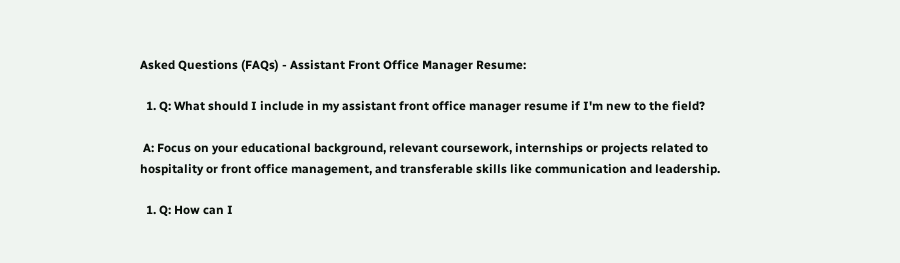Asked Questions (FAQs) - Assistant Front Office Manager Resume:

  1. Q: What should I include in my assistant front office manager resume if I'm new to the field?

 A: Focus on your educational background, relevant coursework, internships or projects related to hospitality or front office management, and transferable skills like communication and leadership.

  1. Q: How can I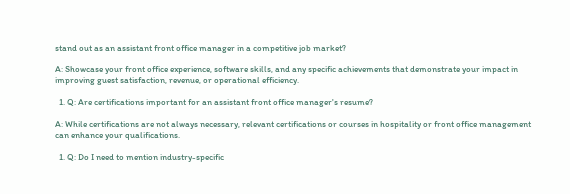stand out as an assistant front office manager in a competitive job market?

A: Showcase your front office experience, software skills, and any specific achievements that demonstrate your impact in improving guest satisfaction, revenue, or operational efficiency.

  1. Q: Are certifications important for an assistant front office manager's resume?

A: While certifications are not always necessary, relevant certifications or courses in hospitality or front office management can enhance your qualifications.

  1. Q: Do I need to mention industry-specific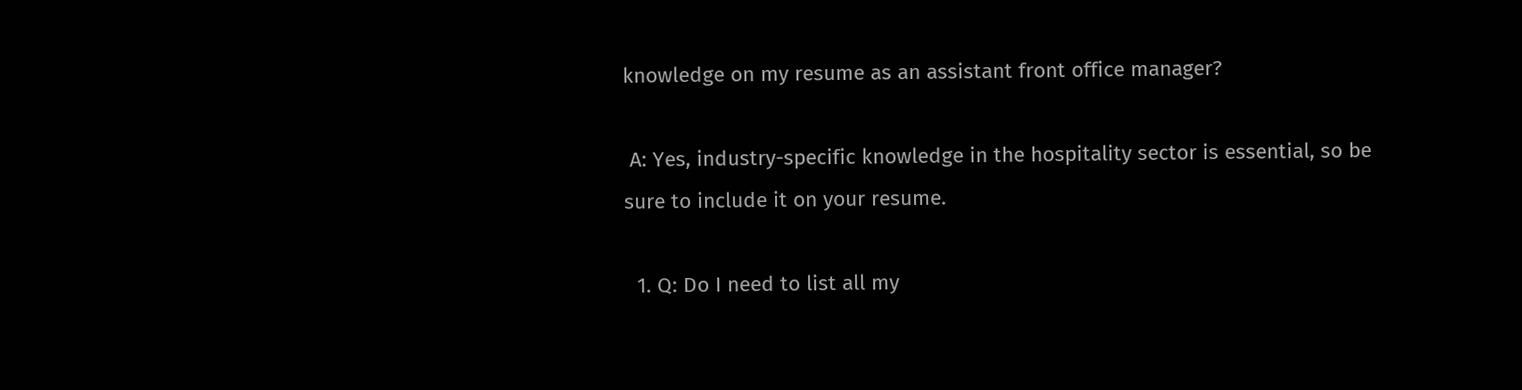knowledge on my resume as an assistant front office manager?

 A: Yes, industry-specific knowledge in the hospitality sector is essential, so be sure to include it on your resume.

  1. Q: Do I need to list all my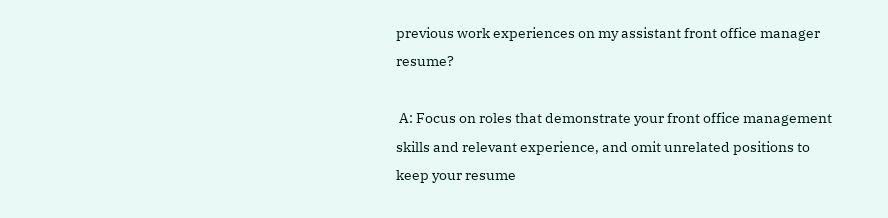previous work experiences on my assistant front office manager resume?

 A: Focus on roles that demonstrate your front office management skills and relevant experience, and omit unrelated positions to keep your resume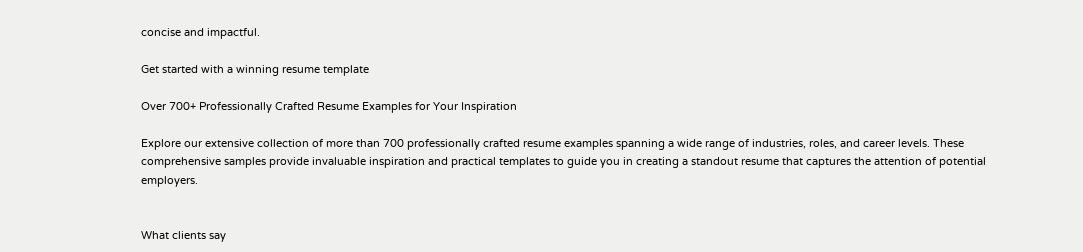concise and impactful.

Get started with a winning resume template

Over 700+ Professionally Crafted Resume Examples for Your Inspiration

Explore our extensive collection of more than 700 professionally crafted resume examples spanning a wide range of industries, roles, and career levels. These comprehensive samples provide invaluable inspiration and practical templates to guide you in creating a standout resume that captures the attention of potential employers.


What clients say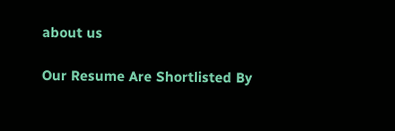about us

Our Resume Are Shortlisted By